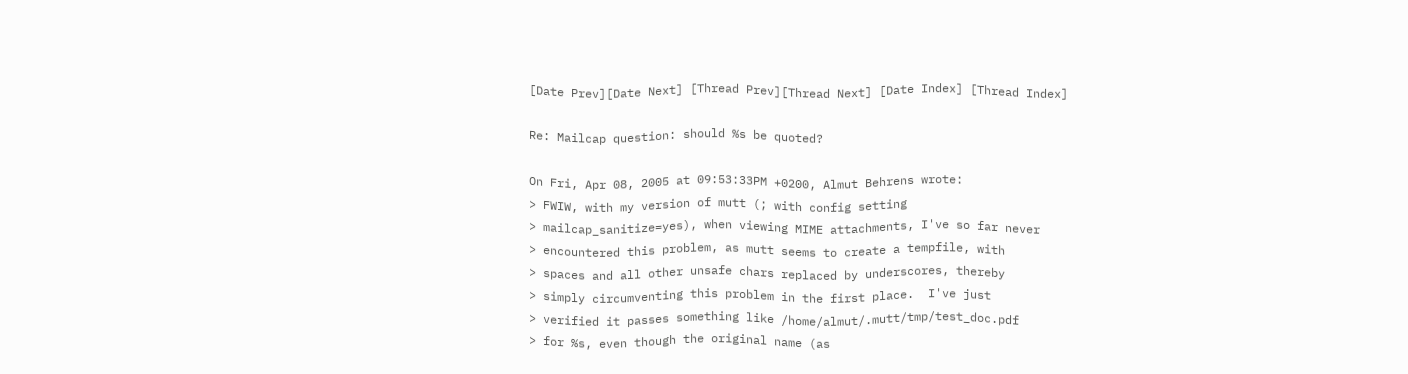[Date Prev][Date Next] [Thread Prev][Thread Next] [Date Index] [Thread Index]

Re: Mailcap question: should %s be quoted?

On Fri, Apr 08, 2005 at 09:53:33PM +0200, Almut Behrens wrote:
> FWIW, with my version of mutt (; with config setting
> mailcap_sanitize=yes), when viewing MIME attachments, I've so far never
> encountered this problem, as mutt seems to create a tempfile, with
> spaces and all other unsafe chars replaced by underscores, thereby
> simply circumventing this problem in the first place.  I've just
> verified it passes something like /home/almut/.mutt/tmp/test_doc.pdf
> for %s, even though the original name (as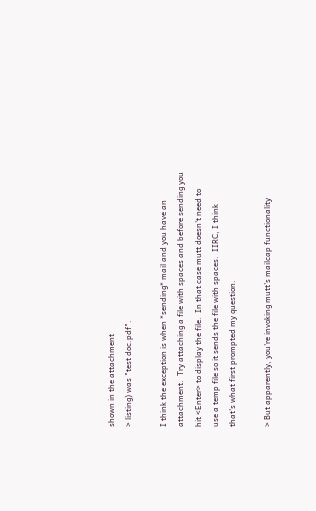shown in the attachment
> listing) was "test doc.pdf".

I think the exception is when *sending* mail and you have an
attachment.  Try attaching a file with spaces and before sending you
hit <Enter> to display the file.  In that case mutt doesn't need to
use a temp file so it sends the file with spaces.  IIRC, I think
that's what first prompted my question.

> But apparently, you're invoking mutt's mailcap functionality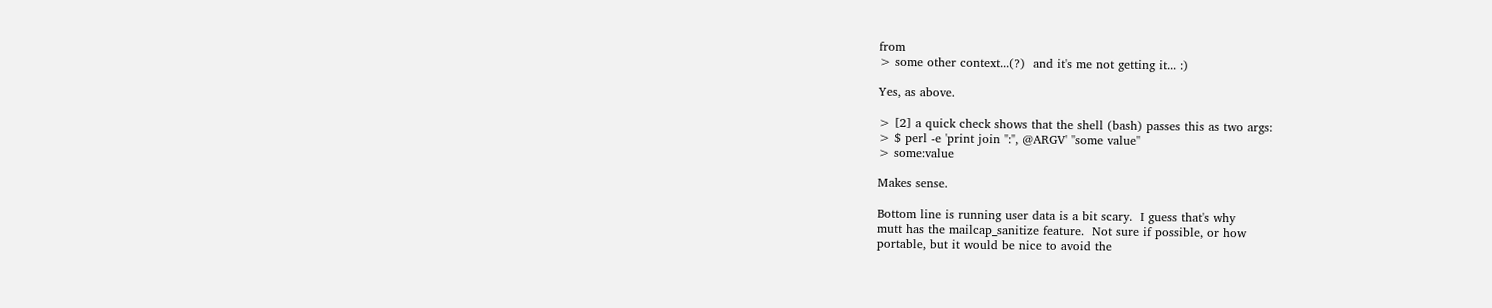from
> some other context...(?)  and it's me not getting it... :)

Yes, as above.

> [2] a quick check shows that the shell (bash) passes this as two args:
> $ perl -e 'print join ":", @ARGV' ''some value''
> some:value

Makes sense.

Bottom line is running user data is a bit scary.  I guess that's why
mutt has the mailcap_sanitize feature.  Not sure if possible, or how
portable, but it would be nice to avoid the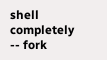shell completely -- fork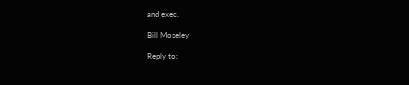and exec.

Bill Moseley

Reply to: